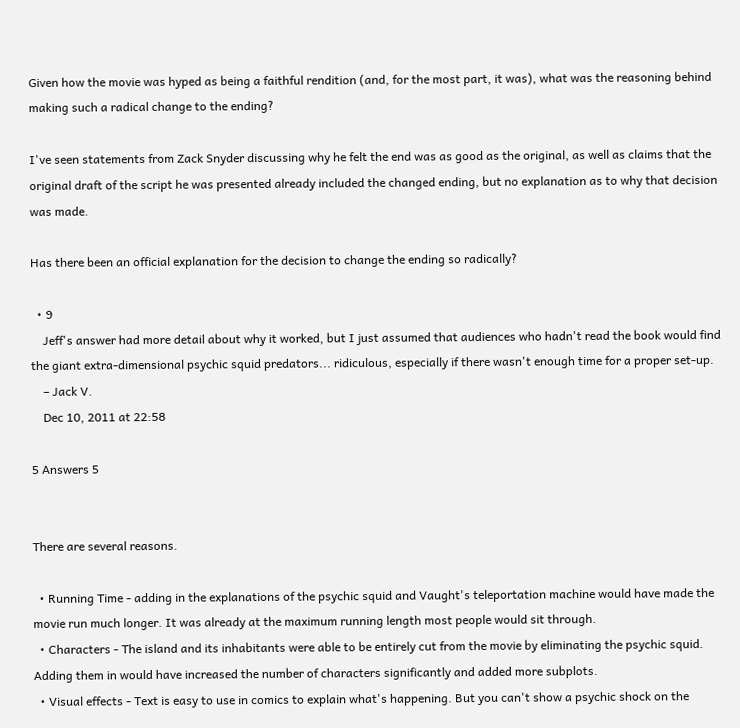Given how the movie was hyped as being a faithful rendition (and, for the most part, it was), what was the reasoning behind making such a radical change to the ending?

I've seen statements from Zack Snyder discussing why he felt the end was as good as the original, as well as claims that the original draft of the script he was presented already included the changed ending, but no explanation as to why that decision was made.

Has there been an official explanation for the decision to change the ending so radically?

  • 9
    Jeff's answer had more detail about why it worked, but I just assumed that audiences who hadn't read the book would find the giant extra-dimensional psychic squid predators... ridiculous, especially if there wasn't enough time for a proper set-up.
    – Jack V.
    Dec 10, 2011 at 22:58

5 Answers 5


There are several reasons.

  • Running Time - adding in the explanations of the psychic squid and Vaught's teleportation machine would have made the movie run much longer. It was already at the maximum running length most people would sit through.
  • Characters - The island and its inhabitants were able to be entirely cut from the movie by eliminating the psychic squid. Adding them in would have increased the number of characters significantly and added more subplots.
  • Visual effects - Text is easy to use in comics to explain what's happening. But you can't show a psychic shock on the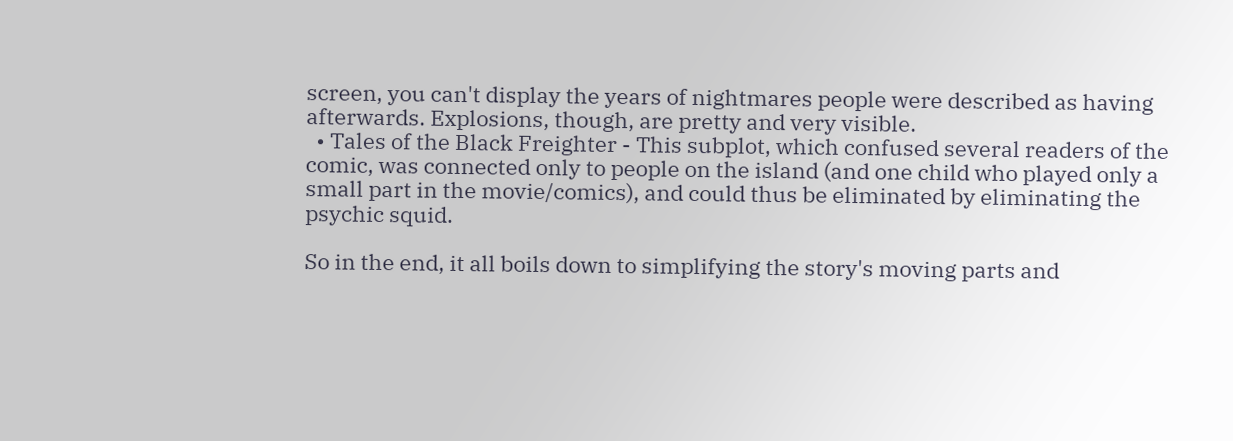screen, you can't display the years of nightmares people were described as having afterwards. Explosions, though, are pretty and very visible.
  • Tales of the Black Freighter - This subplot, which confused several readers of the comic, was connected only to people on the island (and one child who played only a small part in the movie/comics), and could thus be eliminated by eliminating the psychic squid.

So in the end, it all boils down to simplifying the story's moving parts and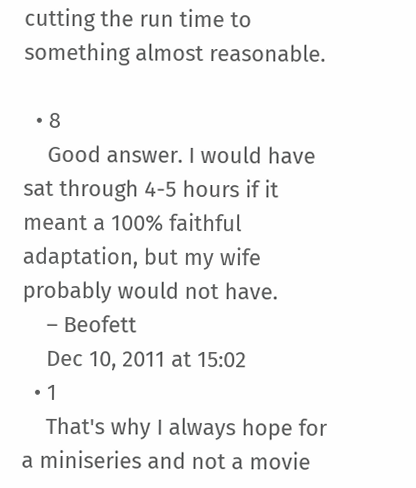cutting the run time to something almost reasonable.

  • 8
    Good answer. I would have sat through 4-5 hours if it meant a 100% faithful adaptation, but my wife probably would not have.
    – Beofett
    Dec 10, 2011 at 15:02
  • 1
    That's why I always hope for a miniseries and not a movie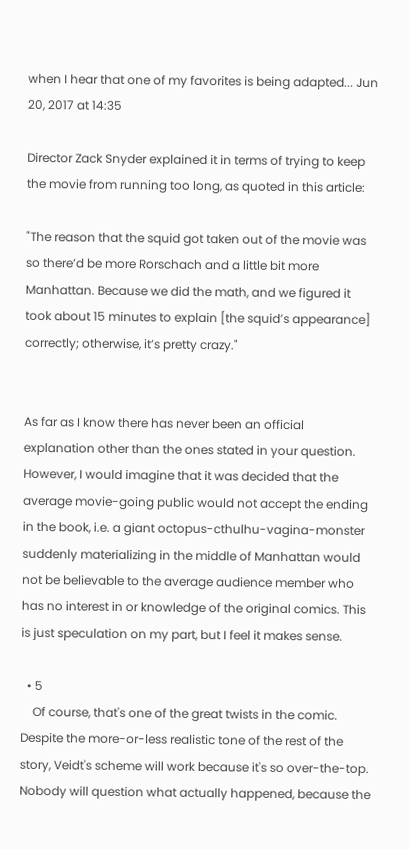when I hear that one of my favorites is being adapted... Jun 20, 2017 at 14:35

Director Zack Snyder explained it in terms of trying to keep the movie from running too long, as quoted in this article:

"The reason that the squid got taken out of the movie was so there’d be more Rorschach and a little bit more Manhattan. Because we did the math, and we figured it took about 15 minutes to explain [the squid’s appearance] correctly; otherwise, it’s pretty crazy."


As far as I know there has never been an official explanation other than the ones stated in your question. However, I would imagine that it was decided that the average movie-going public would not accept the ending in the book, i.e. a giant octopus-cthulhu-vagina-monster suddenly materializing in the middle of Manhattan would not be believable to the average audience member who has no interest in or knowledge of the original comics. This is just speculation on my part, but I feel it makes sense.

  • 5
    Of course, that's one of the great twists in the comic. Despite the more-or-less realistic tone of the rest of the story, Veidt's scheme will work because it's so over-the-top. Nobody will question what actually happened, because the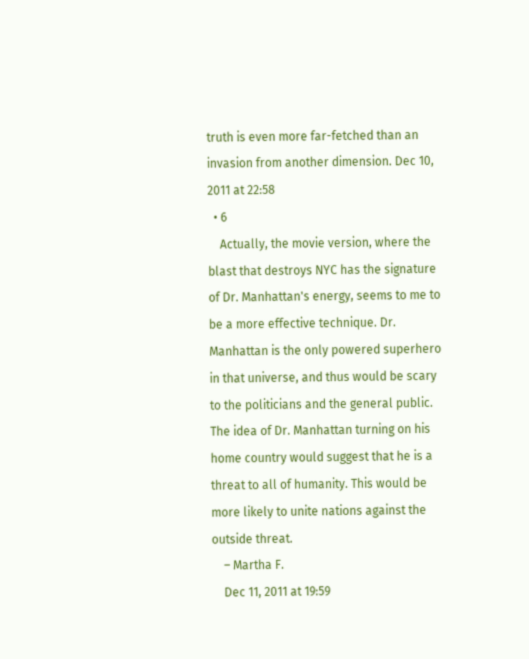truth is even more far-fetched than an invasion from another dimension. Dec 10, 2011 at 22:58
  • 6
    Actually, the movie version, where the blast that destroys NYC has the signature of Dr. Manhattan's energy, seems to me to be a more effective technique. Dr. Manhattan is the only powered superhero in that universe, and thus would be scary to the politicians and the general public. The idea of Dr. Manhattan turning on his home country would suggest that he is a threat to all of humanity. This would be more likely to unite nations against the outside threat.
    – Martha F.
    Dec 11, 2011 at 19:59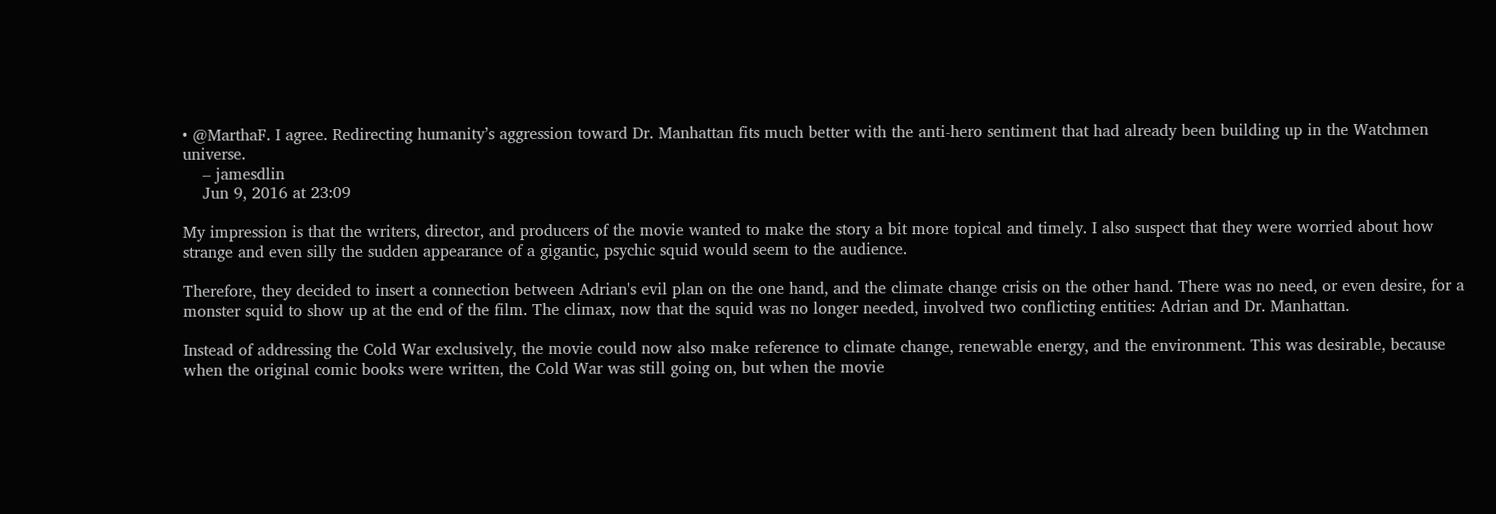• @MarthaF. I agree. Redirecting humanity’s aggression toward Dr. Manhattan fits much better with the anti-hero sentiment that had already been building up in the Watchmen universe.
    – jamesdlin
    Jun 9, 2016 at 23:09

My impression is that the writers, director, and producers of the movie wanted to make the story a bit more topical and timely. I also suspect that they were worried about how strange and even silly the sudden appearance of a gigantic, psychic squid would seem to the audience.

Therefore, they decided to insert a connection between Adrian's evil plan on the one hand, and the climate change crisis on the other hand. There was no need, or even desire, for a monster squid to show up at the end of the film. The climax, now that the squid was no longer needed, involved two conflicting entities: Adrian and Dr. Manhattan.

Instead of addressing the Cold War exclusively, the movie could now also make reference to climate change, renewable energy, and the environment. This was desirable, because when the original comic books were written, the Cold War was still going on, but when the movie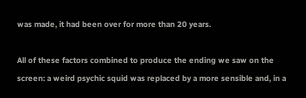was made, it had been over for more than 20 years.

All of these factors combined to produce the ending we saw on the screen: a weird psychic squid was replaced by a more sensible and, in a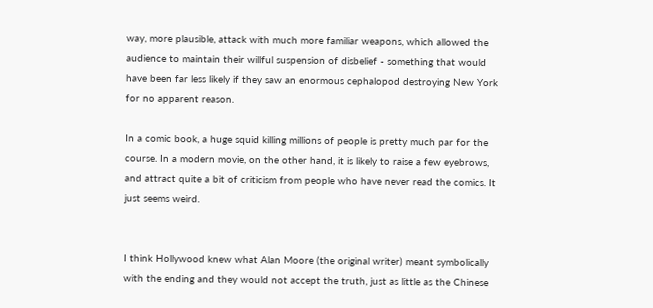way, more plausible, attack with much more familiar weapons, which allowed the audience to maintain their willful suspension of disbelief - something that would have been far less likely if they saw an enormous cephalopod destroying New York for no apparent reason.

In a comic book, a huge squid killing millions of people is pretty much par for the course. In a modern movie, on the other hand, it is likely to raise a few eyebrows, and attract quite a bit of criticism from people who have never read the comics. It just seems weird.


I think Hollywood knew what Alan Moore (the original writer) meant symbolically with the ending and they would not accept the truth, just as little as the Chinese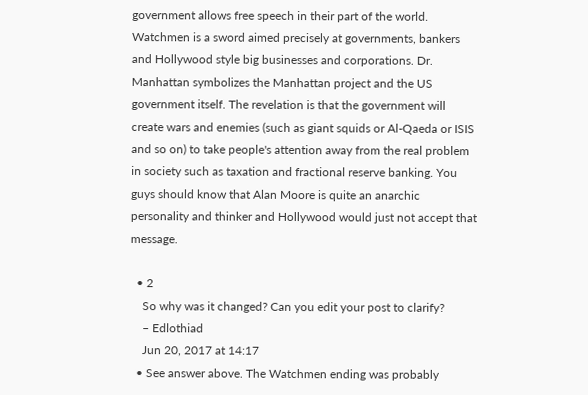government allows free speech in their part of the world. Watchmen is a sword aimed precisely at governments, bankers and Hollywood style big businesses and corporations. Dr. Manhattan symbolizes the Manhattan project and the US government itself. The revelation is that the government will create wars and enemies (such as giant squids or Al-Qaeda or ISIS and so on) to take people's attention away from the real problem in society such as taxation and fractional reserve banking. You guys should know that Alan Moore is quite an anarchic personality and thinker and Hollywood would just not accept that message.

  • 2
    So why was it changed? Can you edit your post to clarify?
    – Edlothiad
    Jun 20, 2017 at 14:17
  • See answer above. The Watchmen ending was probably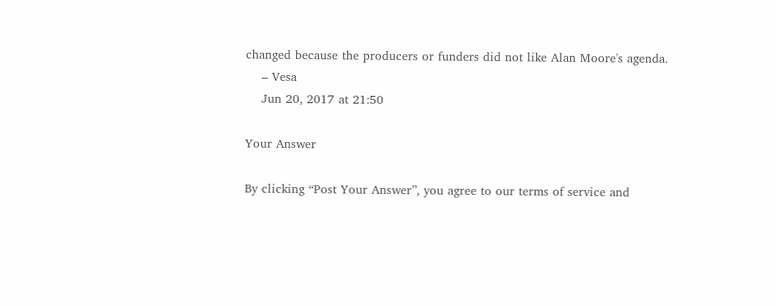changed because the producers or funders did not like Alan Moore's agenda.
    – Vesa
    Jun 20, 2017 at 21:50

Your Answer

By clicking “Post Your Answer”, you agree to our terms of service and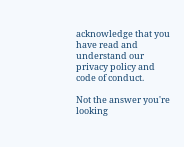acknowledge that you have read and understand our privacy policy and code of conduct.

Not the answer you're looking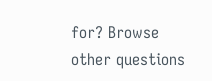for? Browse other questions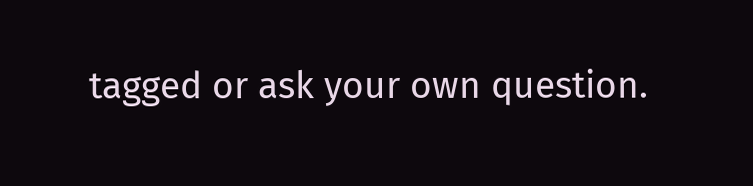tagged or ask your own question.